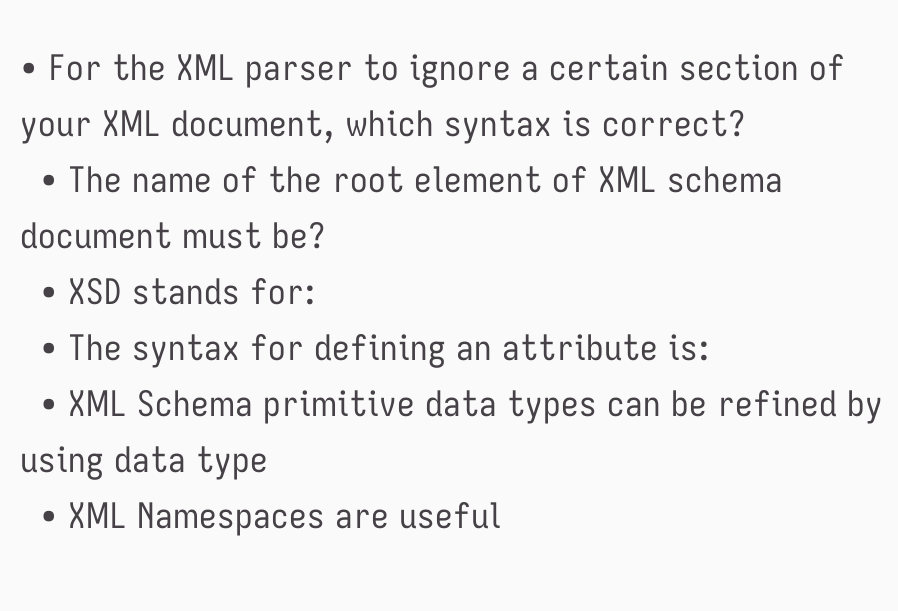• For the XML parser to ignore a certain section of your XML document, which syntax is correct?
  • The name of the root element of XML schema document must be?
  • XSD stands for:
  • The syntax for defining an attribute is:
  • XML Schema primitive data types can be refined by using data type
  • XML Namespaces are useful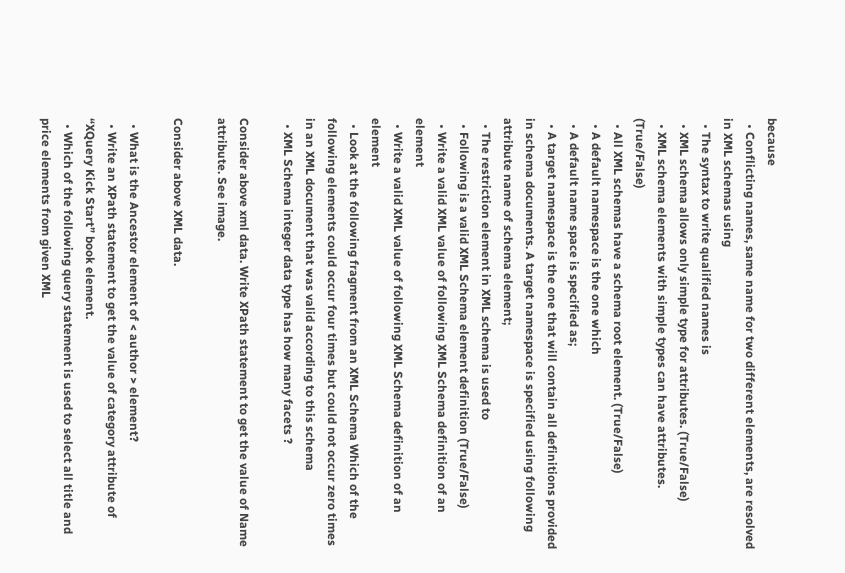because
  • Conflicting names, same name for two different elements, are resolved in XML schemas using
  • The syntax to write qualified names is
  • XML schema allows only simple type for attributes. (True/False)
  • XML schema elements with simple types can have attributes. (True/False)
  • All XML schemas have a schema root element. (True/False)
  • A default namespace is the one which
  • A default name space is specified as;
  • A target namespace is the one that will contain all definitions provided in schema documents. A target namespace is specified using following attribute name of schema element;
  • The restriction element in XML schema is used to
  • Following is a valid XML Schema element definition (True/False)
  • Write a valid XML value of following XML Schema definition of an element
  • Write a valid XML value of following XML Schema definition of an element
  • Look at the following fragment from an XML Schema Which of the following elements could occur four times but could not occur zero times in an XML document that was valid according to this schema
  • XML Schema integer data type has how many facets ?

Consider above xml data. Write XPath statement to get the value of Name attribute. See image.

Consider above XML data.

  • What is the Ancestor element of < author > element?
  • Write an XPath statement to get the value of category attribute of “XQuery Kick Start” book element.
  • Which of the following query statement is used to select all title and price elements from given XML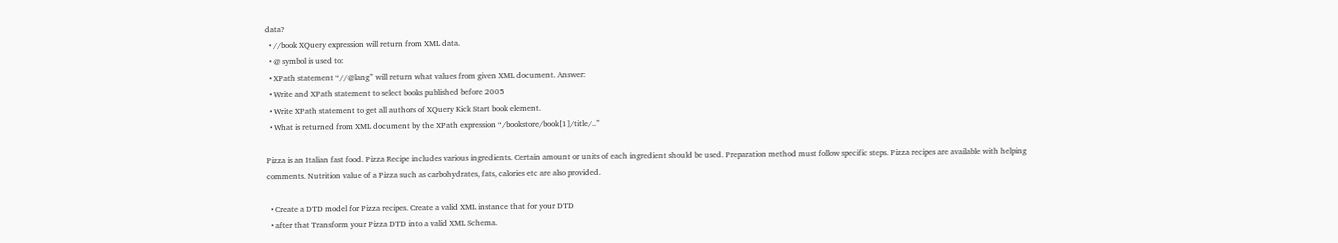data?
  • //book XQuery expression will return from XML data.
  • @ symbol is used to:
  • XPath statement “//@lang” will return what values from given XML document. Answer:
  • Write and XPath statement to select books published before 2005
  • Write XPath statement to get all authors of XQuery Kick Start book element.
  • What is returned from XML document by the XPath expression “/bookstore/book[1]/title/..”

Pizza is an Italian fast food. Pizza Recipe includes various ingredients. Certain amount or units of each ingredient should be used. Preparation method must follow specific steps. Pizza recipes are available with helping comments. Nutrition value of a Pizza such as carbohydrates, fats, calories etc are also provided.

  • Create a DTD model for Pizza recipes. Create a valid XML instance that for your DTD
  • after that Transform your Pizza DTD into a valid XML Schema.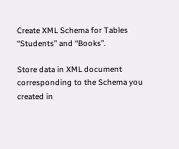Create XML Schema for Tables “Students” and “Books”.

Store data in XML document corresponding to the Schema you created in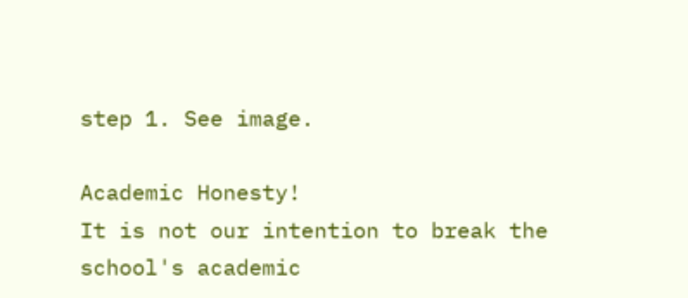step 1. See image.

Academic Honesty!
It is not our intention to break the school's academic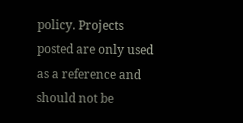policy. Projects posted are only used as a reference and should not be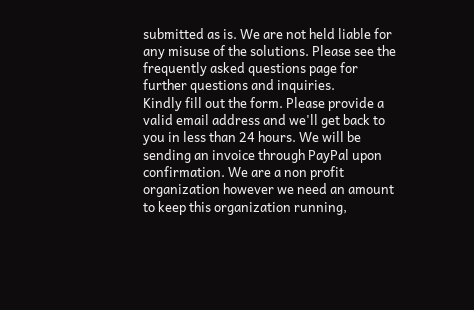submitted as is. We are not held liable for any misuse of the solutions. Please see the frequently asked questions page for further questions and inquiries.
Kindly fill out the form. Please provide a valid email address and we'll get back to you in less than 24 hours. We will be sending an invoice through PayPal upon confirmation. We are a non profit organization however we need an amount to keep this organization running,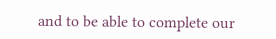and to be able to complete our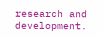research and development.